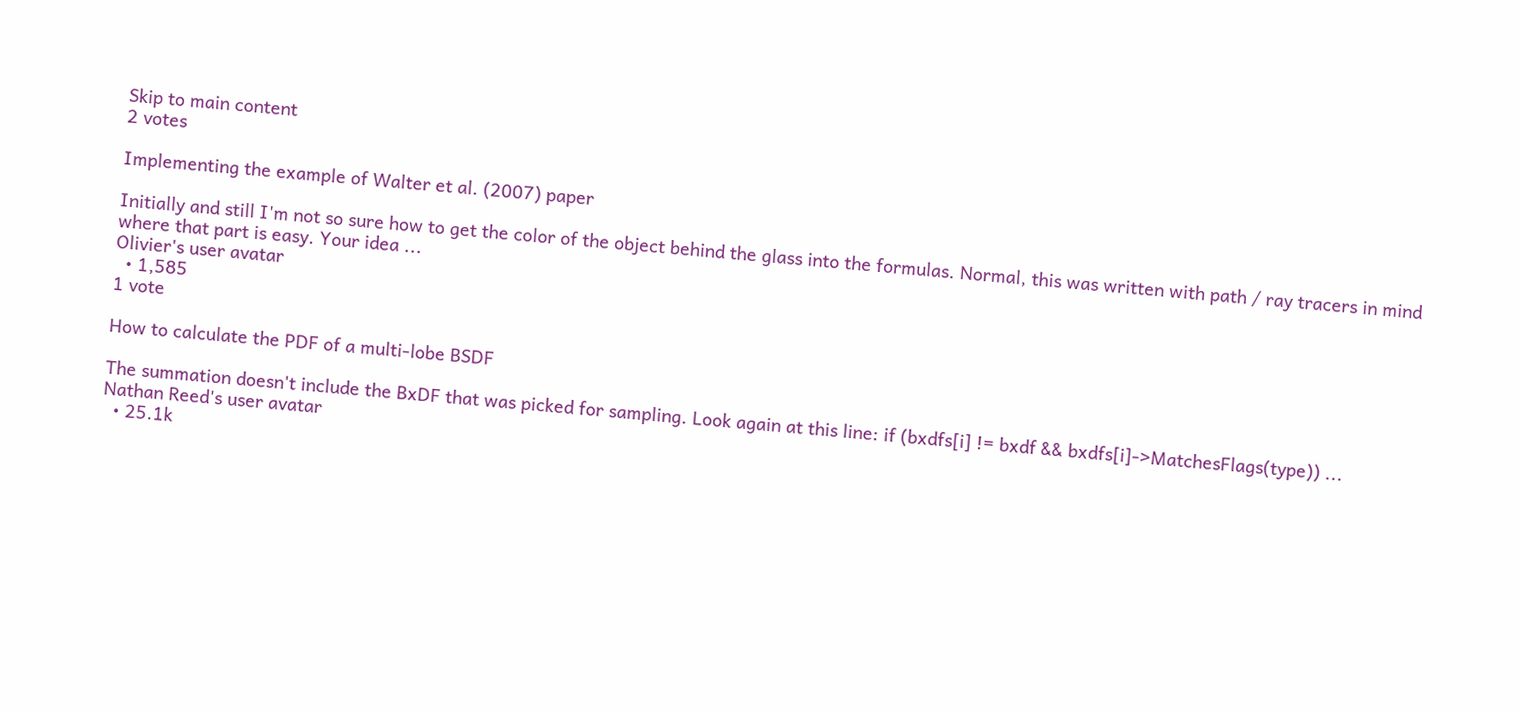Skip to main content
2 votes

Implementing the example of Walter et al. (2007) paper

Initially and still I'm not so sure how to get the color of the object behind the glass into the formulas. Normal, this was written with path / ray tracers in mind where that part is easy. Your idea ...
Olivier's user avatar
  • 1,585
1 vote

How to calculate the PDF of a multi-lobe BSDF

The summation doesn't include the BxDF that was picked for sampling. Look again at this line: if (bxdfs[i] != bxdf && bxdfs[i]->MatchesFlags(type)) ...
Nathan Reed's user avatar
  • 25.1k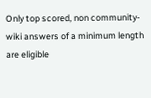Only top scored, non community-wiki answers of a minimum length are eligible